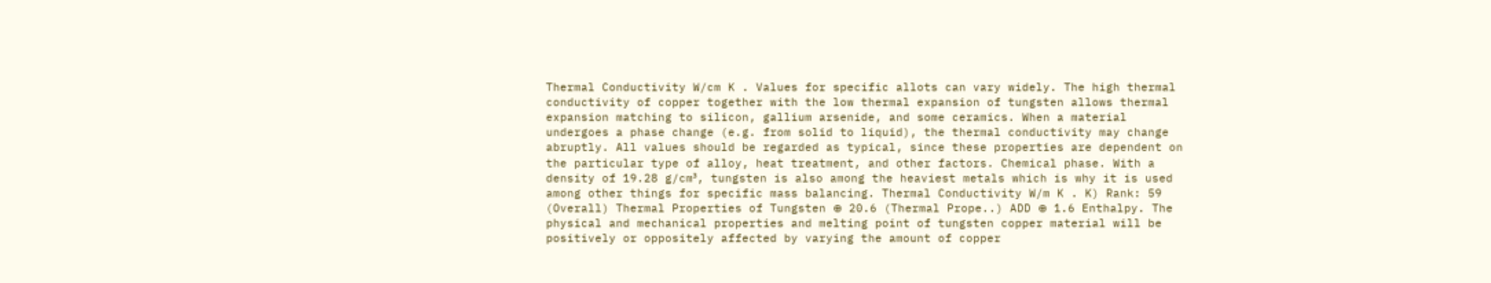Thermal Conductivity W/cm K . Values for specific allots can vary widely. The high thermal conductivity of copper together with the low thermal expansion of tungsten allows thermal expansion matching to silicon, gallium arsenide, and some ceramics. When a material undergoes a phase change (e.g. from solid to liquid), the thermal conductivity may change abruptly. All values should be regarded as typical, since these properties are dependent on the particular type of alloy, heat treatment, and other factors. Chemical phase. With a density of 19.28 g/cm³, tungsten is also among the heaviest metals which is why it is used among other things for specific mass balancing. Thermal Conductivity W/m K . K) Rank: 59 (Overall) Thermal Properties of Tungsten ⊕ 20.6 (Thermal Prope..) ADD ⊕ 1.6 Enthalpy. The physical and mechanical properties and melting point of tungsten copper material will be positively or oppositely affected by varying the amount of copper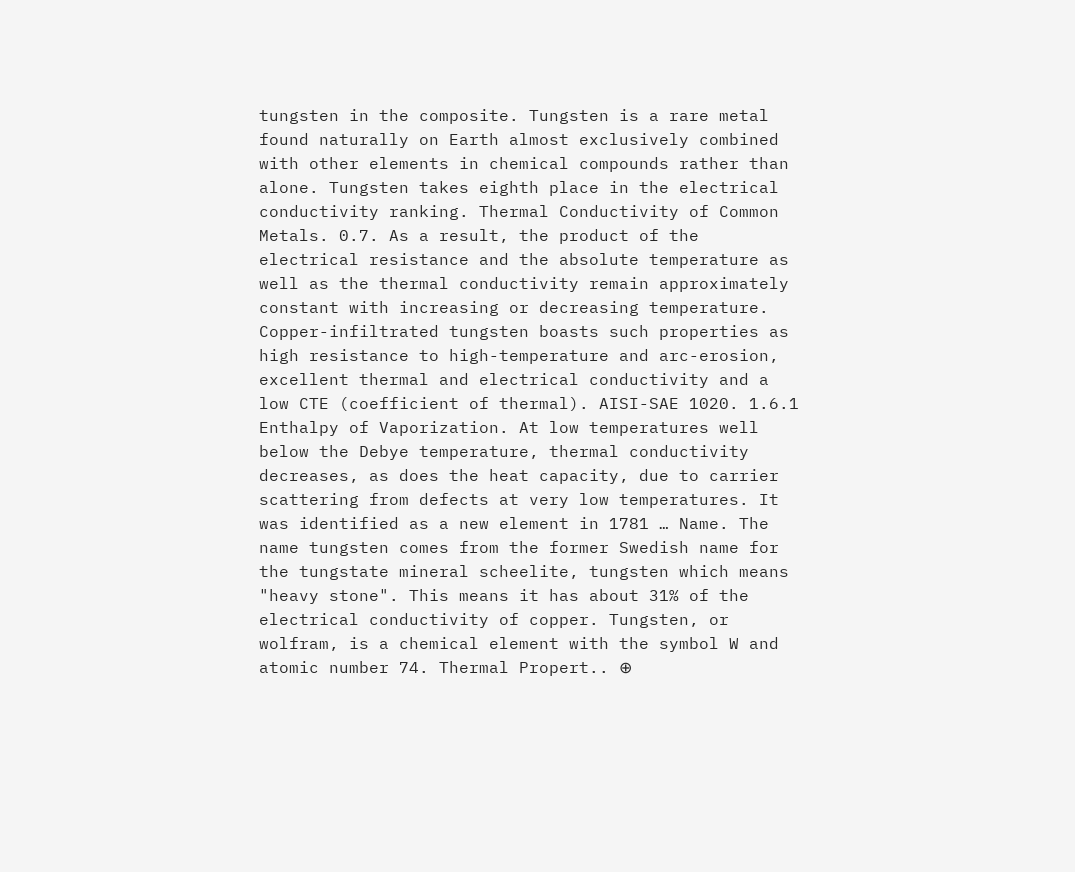tungsten in the composite. Tungsten is a rare metal found naturally on Earth almost exclusively combined with other elements in chemical compounds rather than alone. Tungsten takes eighth place in the electrical conductivity ranking. Thermal Conductivity of Common Metals. 0.7. As a result, the product of the electrical resistance and the absolute temperature as well as the thermal conductivity remain approximately constant with increasing or decreasing temperature. Copper-infiltrated tungsten boasts such properties as high resistance to high-temperature and arc-erosion, excellent thermal and electrical conductivity and a low CTE (coefficient of thermal). AISI-SAE 1020. 1.6.1 Enthalpy of Vaporization. At low temperatures well below the Debye temperature, thermal conductivity decreases, as does the heat capacity, due to carrier scattering from defects at very low temperatures. It was identified as a new element in 1781 … Name. The name tungsten comes from the former Swedish name for the tungstate mineral scheelite, tungsten which means "heavy stone". This means it has about 31% of the electrical conductivity of copper. Tungsten, or wolfram, is a chemical element with the symbol W and atomic number 74. Thermal Propert.. ⊕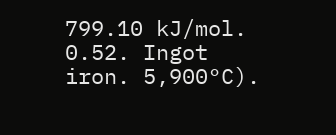799.10 kJ/mol. 0.52. Ingot iron. 5,900°C).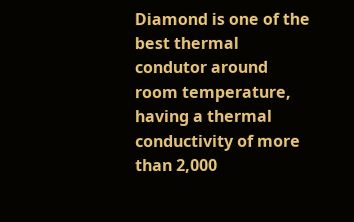Diamond is one of the best thermal condutor around room temperature, having a thermal conductivity of more than 2,000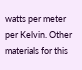watts per meter per Kelvin. Other materials for this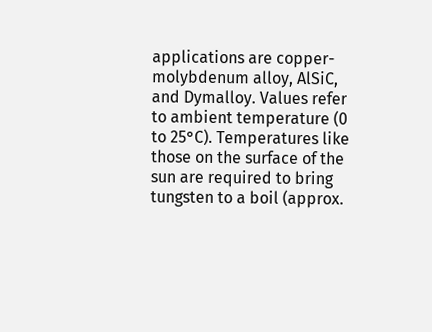applications are copper-molybdenum alloy, AlSiC, and Dymalloy. Values refer to ambient temperature (0 to 25°C). Temperatures like those on the surface of the sun are required to bring tungsten to a boil (approx.